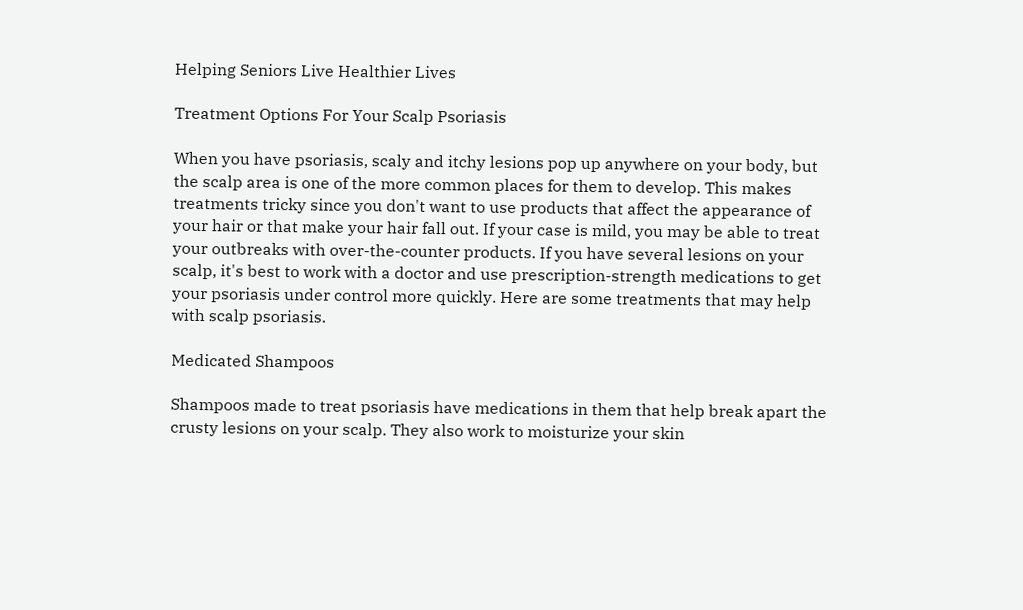Helping Seniors Live Healthier Lives

Treatment Options For Your Scalp Psoriasis

When you have psoriasis, scaly and itchy lesions pop up anywhere on your body, but the scalp area is one of the more common places for them to develop. This makes treatments tricky since you don't want to use products that affect the appearance of your hair or that make your hair fall out. If your case is mild, you may be able to treat your outbreaks with over-the-counter products. If you have several lesions on your scalp, it's best to work with a doctor and use prescription-strength medications to get your psoriasis under control more quickly. Here are some treatments that may help with scalp psoriasis.

Medicated Shampoos

Shampoos made to treat psoriasis have medications in them that help break apart the crusty lesions on your scalp. They also work to moisturize your skin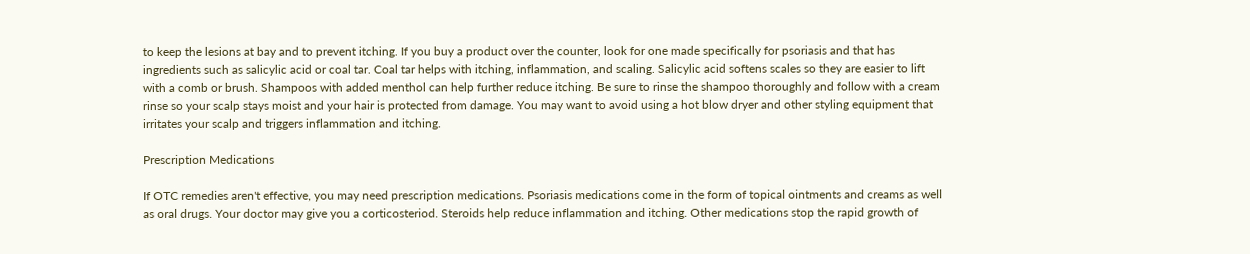to keep the lesions at bay and to prevent itching. If you buy a product over the counter, look for one made specifically for psoriasis and that has ingredients such as salicylic acid or coal tar. Coal tar helps with itching, inflammation, and scaling. Salicylic acid softens scales so they are easier to lift with a comb or brush. Shampoos with added menthol can help further reduce itching. Be sure to rinse the shampoo thoroughly and follow with a cream rinse so your scalp stays moist and your hair is protected from damage. You may want to avoid using a hot blow dryer and other styling equipment that irritates your scalp and triggers inflammation and itching.

Prescription Medications

If OTC remedies aren't effective, you may need prescription medications. Psoriasis medications come in the form of topical ointments and creams as well as oral drugs. Your doctor may give you a corticosteriod. Steroids help reduce inflammation and itching. Other medications stop the rapid growth of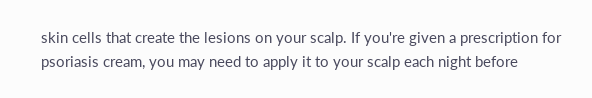skin cells that create the lesions on your scalp. If you're given a prescription for psoriasis cream, you may need to apply it to your scalp each night before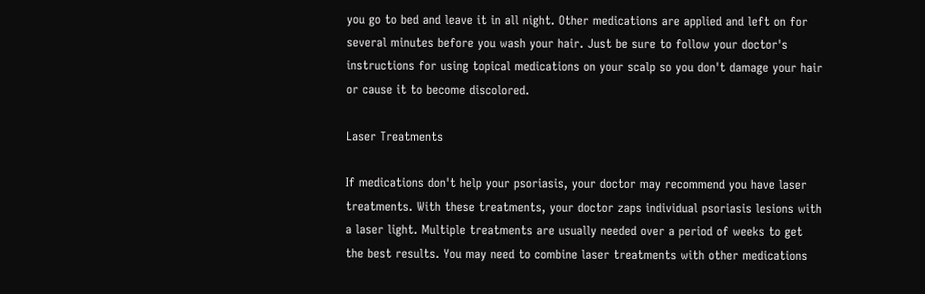you go to bed and leave it in all night. Other medications are applied and left on for several minutes before you wash your hair. Just be sure to follow your doctor's instructions for using topical medications on your scalp so you don't damage your hair or cause it to become discolored.

Laser Treatments

If medications don't help your psoriasis, your doctor may recommend you have laser treatments. With these treatments, your doctor zaps individual psoriasis lesions with a laser light. Multiple treatments are usually needed over a period of weeks to get the best results. You may need to combine laser treatments with other medications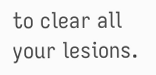to clear all your lesions.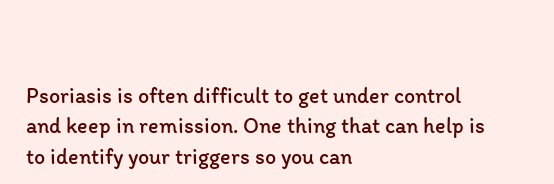Psoriasis is often difficult to get under control and keep in remission. One thing that can help is to identify your triggers so you can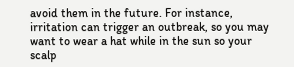avoid them in the future. For instance, irritation can trigger an outbreak, so you may want to wear a hat while in the sun so your scalp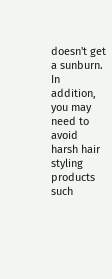doesn't get a sunburn. In addition, you may need to avoid harsh hair styling products such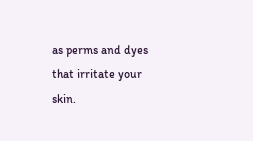as perms and dyes that irritate your skin.